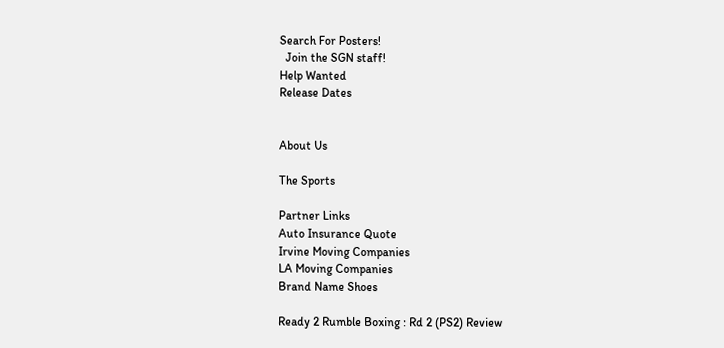Search For Posters!
  Join the SGN staff!
Help Wanted
Release Dates


About Us

The Sports

Partner Links
Auto Insurance Quote
Irvine Moving Companies
LA Moving Companies
Brand Name Shoes

Ready 2 Rumble Boxing : Rd 2 (PS2) Review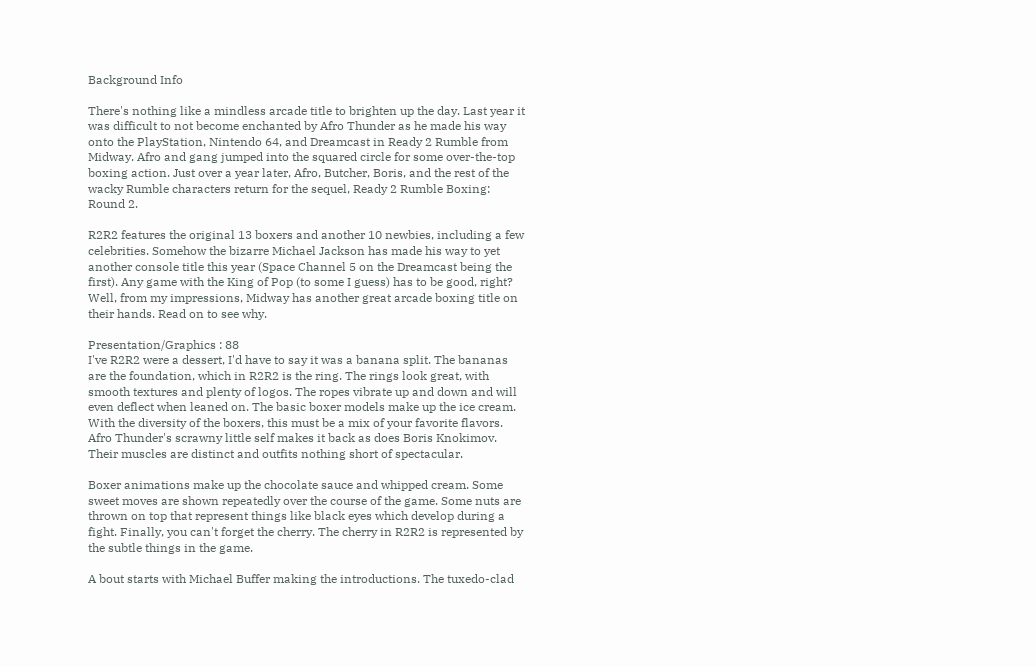Background Info

There's nothing like a mindless arcade title to brighten up the day. Last year it was difficult to not become enchanted by Afro Thunder as he made his way onto the PlayStation, Nintendo 64, and Dreamcast in Ready 2 Rumble from Midway. Afro and gang jumped into the squared circle for some over-the-top boxing action. Just over a year later, Afro, Butcher, Boris, and the rest of the wacky Rumble characters return for the sequel, Ready 2 Rumble Boxing: Round 2.

R2R2 features the original 13 boxers and another 10 newbies, including a few celebrities. Somehow the bizarre Michael Jackson has made his way to yet another console title this year (Space Channel 5 on the Dreamcast being the first). Any game with the King of Pop (to some I guess) has to be good, right? Well, from my impressions, Midway has another great arcade boxing title on their hands. Read on to see why.

Presentation/Graphics : 88
I've R2R2 were a dessert, I'd have to say it was a banana split. The bananas are the foundation, which in R2R2 is the ring. The rings look great, with smooth textures and plenty of logos. The ropes vibrate up and down and will even deflect when leaned on. The basic boxer models make up the ice cream. With the diversity of the boxers, this must be a mix of your favorite flavors. Afro Thunder's scrawny little self makes it back as does Boris Knokimov. Their muscles are distinct and outfits nothing short of spectacular.

Boxer animations make up the chocolate sauce and whipped cream. Some sweet moves are shown repeatedly over the course of the game. Some nuts are thrown on top that represent things like black eyes which develop during a fight. Finally, you can't forget the cherry. The cherry in R2R2 is represented by the subtle things in the game.

A bout starts with Michael Buffer making the introductions. The tuxedo-clad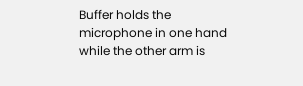Buffer holds the microphone in one hand while the other arm is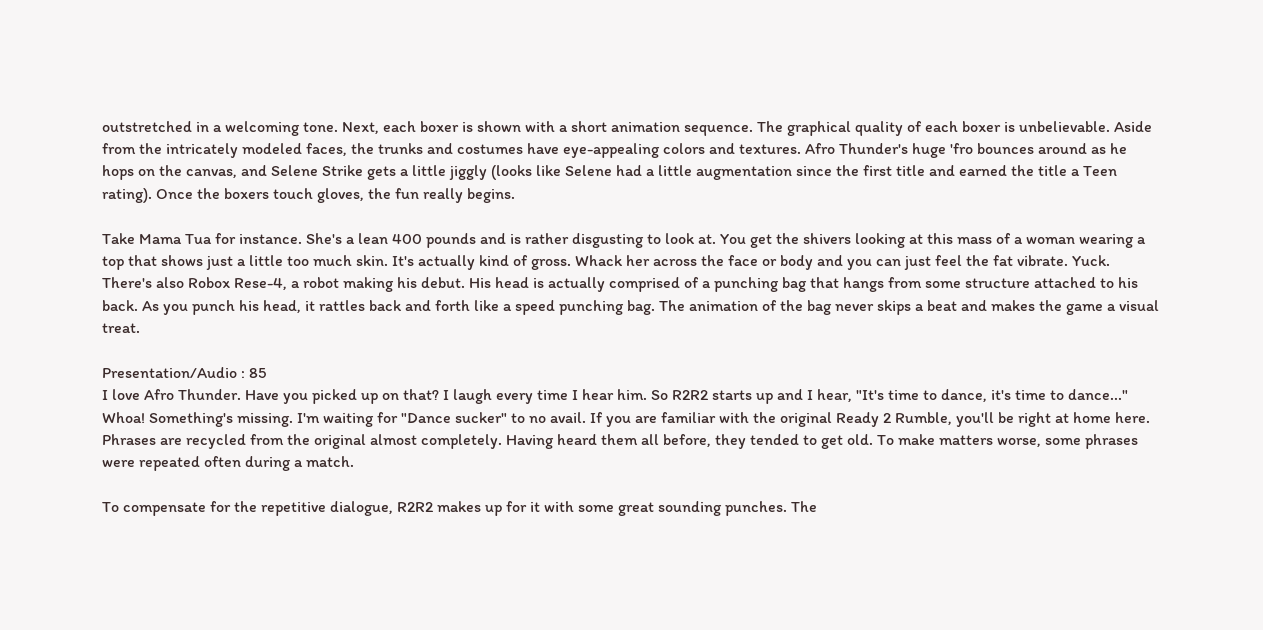outstretched in a welcoming tone. Next, each boxer is shown with a short animation sequence. The graphical quality of each boxer is unbelievable. Aside from the intricately modeled faces, the trunks and costumes have eye-appealing colors and textures. Afro Thunder's huge 'fro bounces around as he hops on the canvas, and Selene Strike gets a little jiggly (looks like Selene had a little augmentation since the first title and earned the title a Teen rating). Once the boxers touch gloves, the fun really begins.

Take Mama Tua for instance. She's a lean 400 pounds and is rather disgusting to look at. You get the shivers looking at this mass of a woman wearing a top that shows just a little too much skin. It's actually kind of gross. Whack her across the face or body and you can just feel the fat vibrate. Yuck. There's also Robox Rese-4, a robot making his debut. His head is actually comprised of a punching bag that hangs from some structure attached to his back. As you punch his head, it rattles back and forth like a speed punching bag. The animation of the bag never skips a beat and makes the game a visual treat.

Presentation/Audio : 85
I love Afro Thunder. Have you picked up on that? I laugh every time I hear him. So R2R2 starts up and I hear, "It's time to dance, it's time to dance..." Whoa! Something's missing. I'm waiting for "Dance sucker" to no avail. If you are familiar with the original Ready 2 Rumble, you'll be right at home here. Phrases are recycled from the original almost completely. Having heard them all before, they tended to get old. To make matters worse, some phrases were repeated often during a match.

To compensate for the repetitive dialogue, R2R2 makes up for it with some great sounding punches. The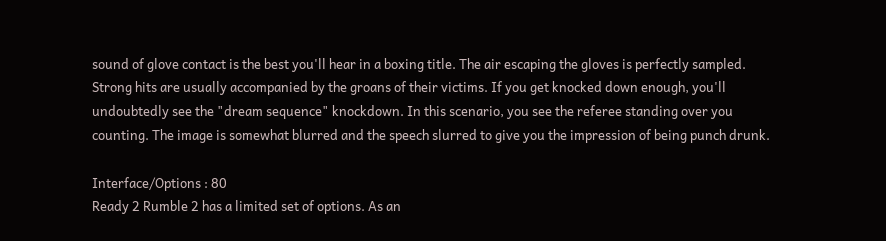sound of glove contact is the best you'll hear in a boxing title. The air escaping the gloves is perfectly sampled. Strong hits are usually accompanied by the groans of their victims. If you get knocked down enough, you'll undoubtedly see the "dream sequence" knockdown. In this scenario, you see the referee standing over you counting. The image is somewhat blurred and the speech slurred to give you the impression of being punch drunk.

Interface/Options : 80
Ready 2 Rumble 2 has a limited set of options. As an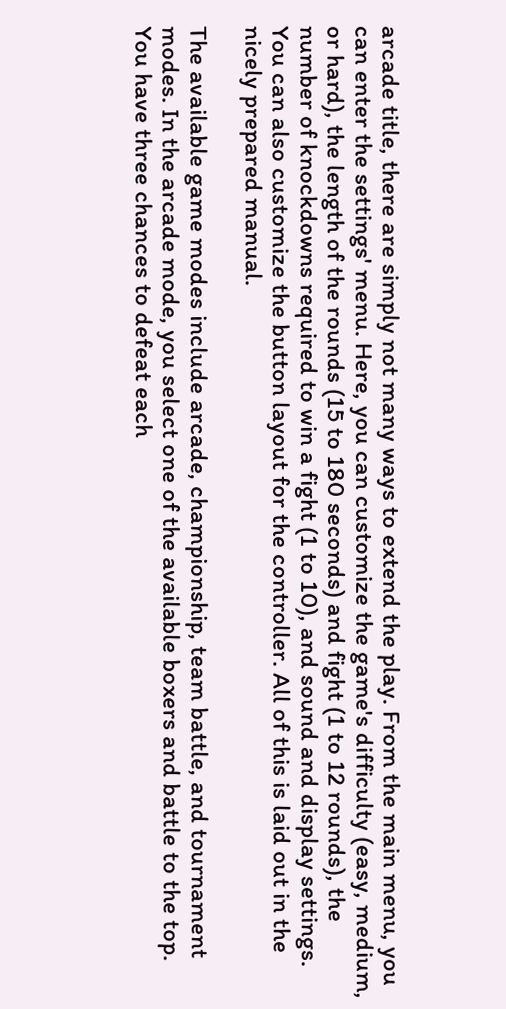arcade title, there are simply not many ways to extend the play. From the main menu, you can enter the settings' menu. Here, you can customize the game's difficulty (easy, medium, or hard), the length of the rounds (15 to 180 seconds) and fight (1 to 12 rounds), the number of knockdowns required to win a fight (1 to 10), and sound and display settings. You can also customize the button layout for the controller. All of this is laid out in the nicely prepared manual.

The available game modes include arcade, championship, team battle, and tournament modes. In the arcade mode, you select one of the available boxers and battle to the top. You have three chances to defeat each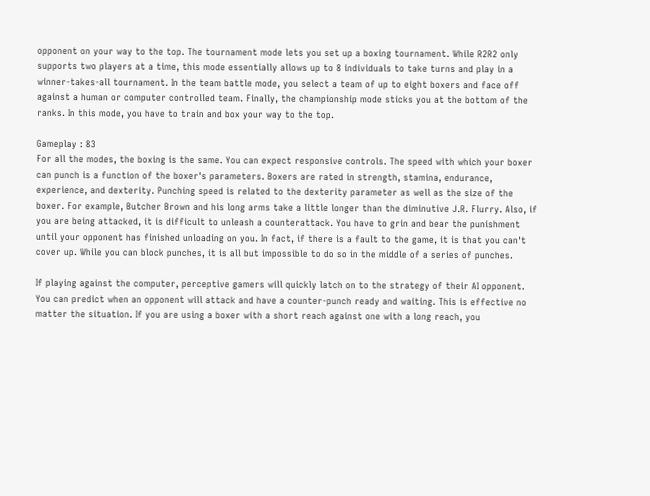opponent on your way to the top. The tournament mode lets you set up a boxing tournament. While R2R2 only supports two players at a time, this mode essentially allows up to 8 individuals to take turns and play in a winner-takes-all tournament. In the team battle mode, you select a team of up to eight boxers and face off against a human or computer controlled team. Finally, the championship mode sticks you at the bottom of the ranks. In this mode, you have to train and box your way to the top.

Gameplay : 83
For all the modes, the boxing is the same. You can expect responsive controls. The speed with which your boxer can punch is a function of the boxer's parameters. Boxers are rated in strength, stamina, endurance, experience, and dexterity. Punching speed is related to the dexterity parameter as well as the size of the boxer. For example, Butcher Brown and his long arms take a little longer than the diminutive J.R. Flurry. Also, if you are being attacked, it is difficult to unleash a counterattack. You have to grin and bear the punishment until your opponent has finished unloading on you. In fact, if there is a fault to the game, it is that you can't cover up. While you can block punches, it is all but impossible to do so in the middle of a series of punches.

If playing against the computer, perceptive gamers will quickly latch on to the strategy of their AI opponent. You can predict when an opponent will attack and have a counter-punch ready and waiting. This is effective no matter the situation. If you are using a boxer with a short reach against one with a long reach, you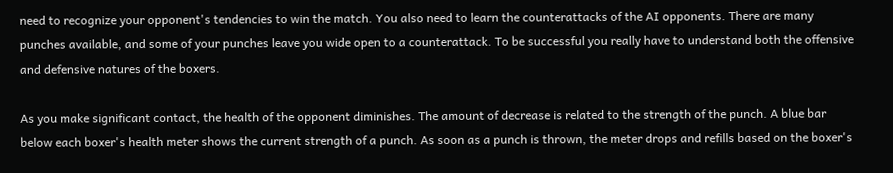need to recognize your opponent's tendencies to win the match. You also need to learn the counterattacks of the AI opponents. There are many punches available, and some of your punches leave you wide open to a counterattack. To be successful you really have to understand both the offensive and defensive natures of the boxers.

As you make significant contact, the health of the opponent diminishes. The amount of decrease is related to the strength of the punch. A blue bar below each boxer's health meter shows the current strength of a punch. As soon as a punch is thrown, the meter drops and refills based on the boxer's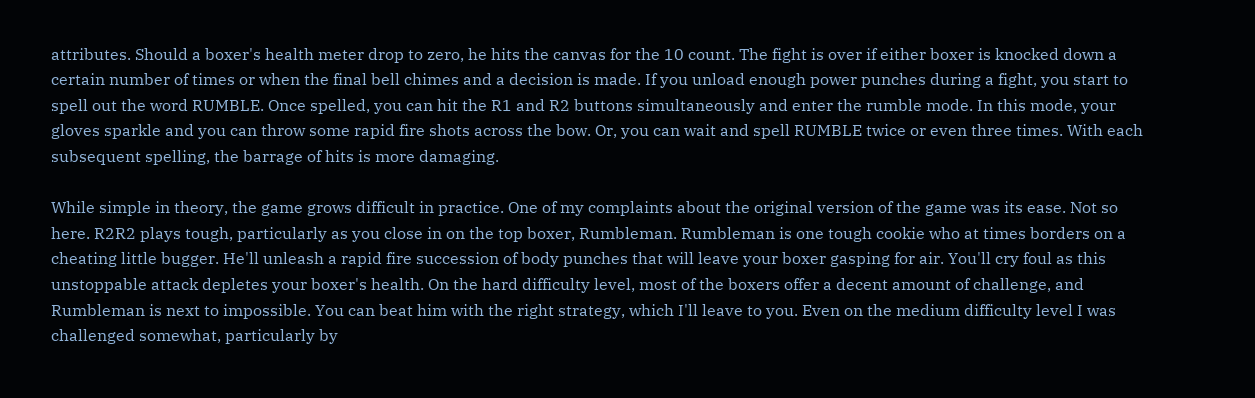attributes. Should a boxer's health meter drop to zero, he hits the canvas for the 10 count. The fight is over if either boxer is knocked down a certain number of times or when the final bell chimes and a decision is made. If you unload enough power punches during a fight, you start to spell out the word RUMBLE. Once spelled, you can hit the R1 and R2 buttons simultaneously and enter the rumble mode. In this mode, your gloves sparkle and you can throw some rapid fire shots across the bow. Or, you can wait and spell RUMBLE twice or even three times. With each subsequent spelling, the barrage of hits is more damaging.

While simple in theory, the game grows difficult in practice. One of my complaints about the original version of the game was its ease. Not so here. R2R2 plays tough, particularly as you close in on the top boxer, Rumbleman. Rumbleman is one tough cookie who at times borders on a cheating little bugger. He'll unleash a rapid fire succession of body punches that will leave your boxer gasping for air. You'll cry foul as this unstoppable attack depletes your boxer's health. On the hard difficulty level, most of the boxers offer a decent amount of challenge, and Rumbleman is next to impossible. You can beat him with the right strategy, which I'll leave to you. Even on the medium difficulty level I was challenged somewhat, particularly by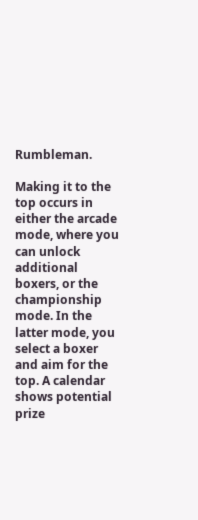Rumbleman.

Making it to the top occurs in either the arcade mode, where you can unlock additional boxers, or the championship mode. In the latter mode, you select a boxer and aim for the top. A calendar shows potential prize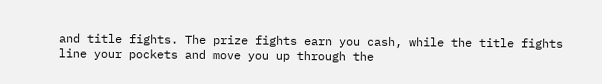and title fights. The prize fights earn you cash, while the title fights line your pockets and move you up through the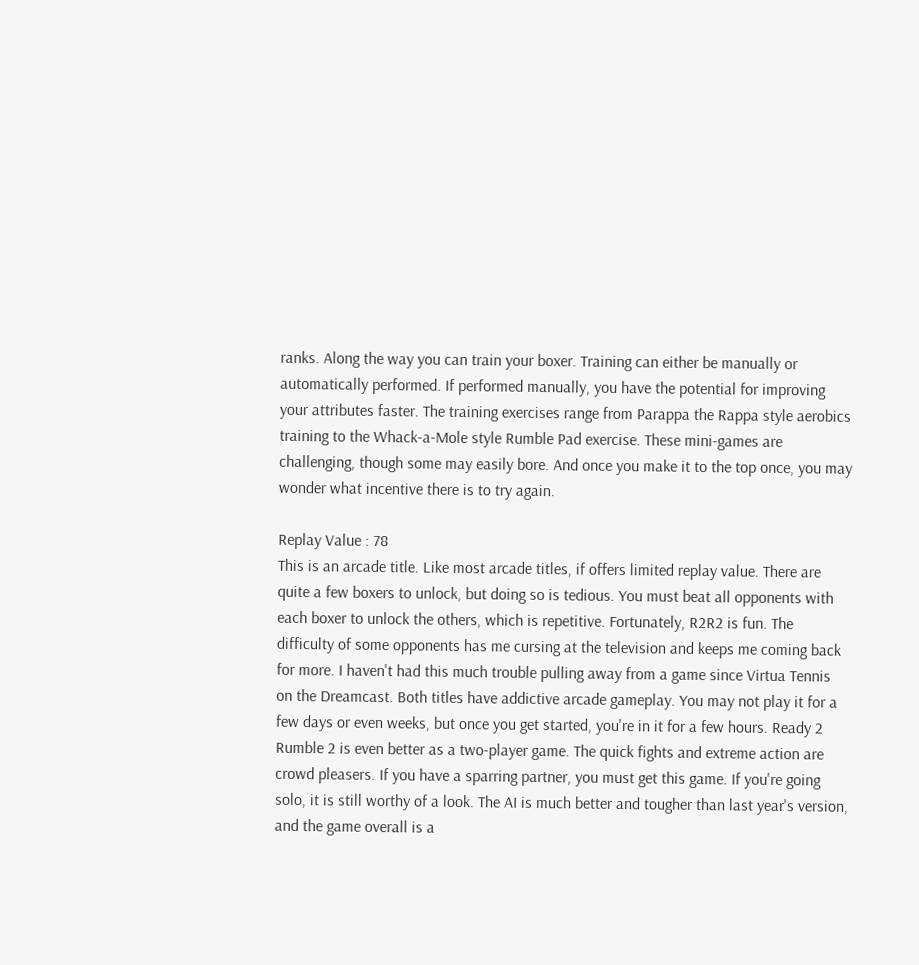ranks. Along the way you can train your boxer. Training can either be manually or automatically performed. If performed manually, you have the potential for improving your attributes faster. The training exercises range from Parappa the Rappa style aerobics training to the Whack-a-Mole style Rumble Pad exercise. These mini-games are challenging, though some may easily bore. And once you make it to the top once, you may wonder what incentive there is to try again.

Replay Value : 78
This is an arcade title. Like most arcade titles, if offers limited replay value. There are quite a few boxers to unlock, but doing so is tedious. You must beat all opponents with each boxer to unlock the others, which is repetitive. Fortunately, R2R2 is fun. The difficulty of some opponents has me cursing at the television and keeps me coming back for more. I haven't had this much trouble pulling away from a game since Virtua Tennis on the Dreamcast. Both titles have addictive arcade gameplay. You may not play it for a few days or even weeks, but once you get started, you're in it for a few hours. Ready 2 Rumble 2 is even better as a two-player game. The quick fights and extreme action are crowd pleasers. If you have a sparring partner, you must get this game. If you're going solo, it is still worthy of a look. The AI is much better and tougher than last year's version, and the game overall is a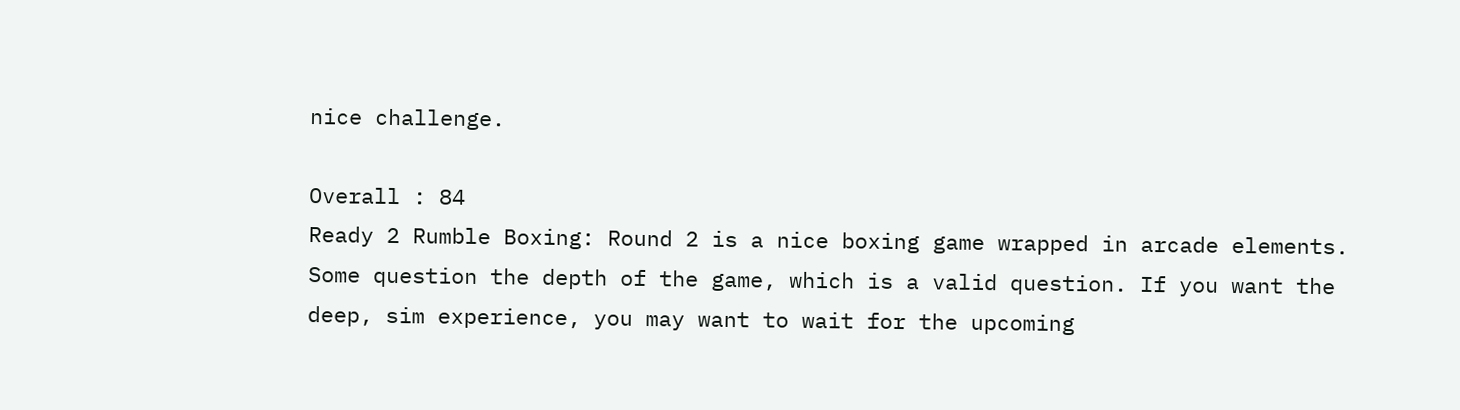nice challenge.

Overall : 84
Ready 2 Rumble Boxing: Round 2 is a nice boxing game wrapped in arcade elements. Some question the depth of the game, which is a valid question. If you want the deep, sim experience, you may want to wait for the upcoming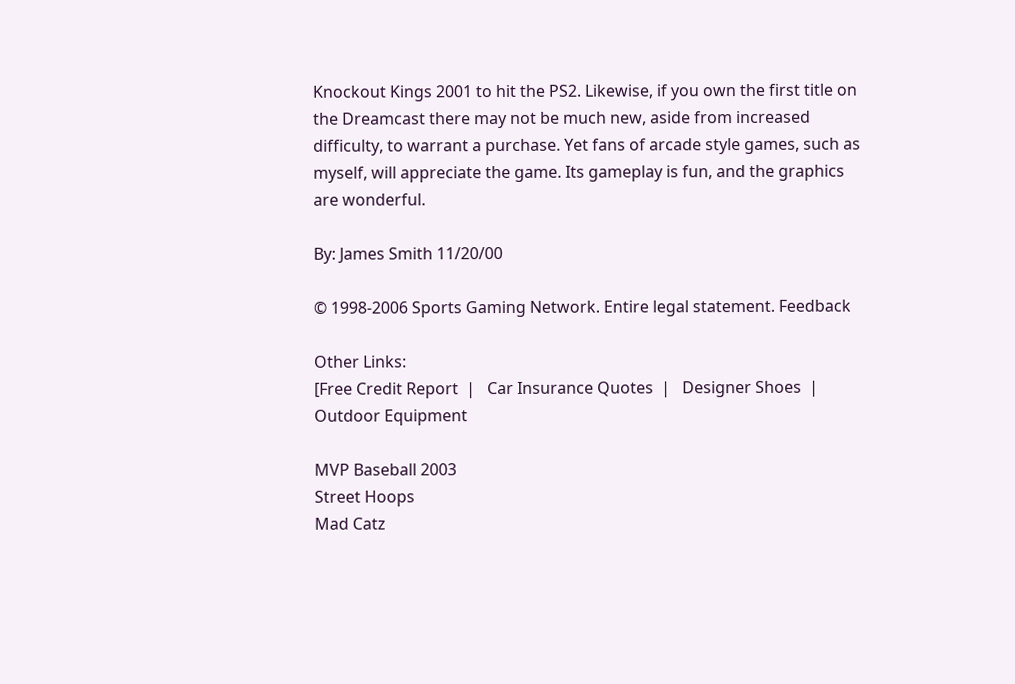Knockout Kings 2001 to hit the PS2. Likewise, if you own the first title on the Dreamcast there may not be much new, aside from increased difficulty, to warrant a purchase. Yet fans of arcade style games, such as myself, will appreciate the game. Its gameplay is fun, and the graphics are wonderful.

By: James Smith 11/20/00

© 1998-2006 Sports Gaming Network. Entire legal statement. Feedback

Other Links:
[Free Credit Report  |   Car Insurance Quotes  |   Designer Shoes  |   Outdoor Equipment

MVP Baseball 2003
Street Hoops
Mad Catz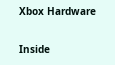Xbox Hardware

Inside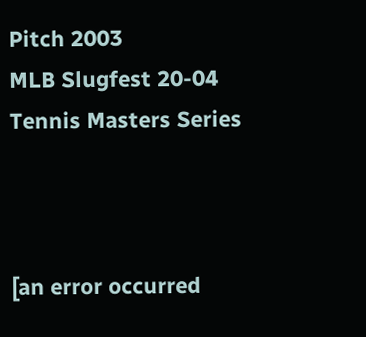Pitch 2003
MLB Slugfest 20-04
Tennis Masters Series



[an error occurred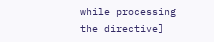while processing the directive]